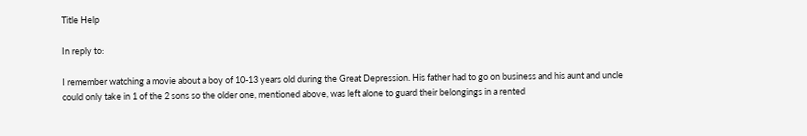Title Help

In reply to:

I remember watching a movie about a boy of 10-13 years old during the Great Depression. His father had to go on business and his aunt and uncle could only take in 1 of the 2 sons so the older one, mentioned above, was left alone to guard their belongings in a rented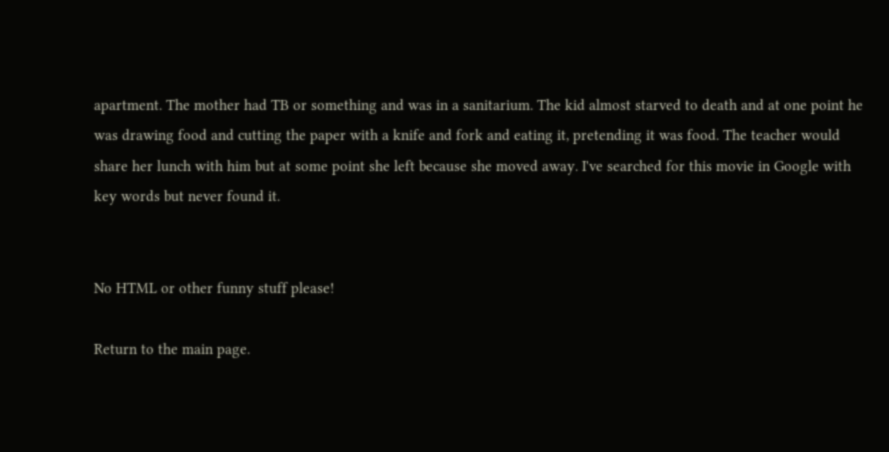apartment. The mother had TB or something and was in a sanitarium. The kid almost starved to death and at one point he was drawing food and cutting the paper with a knife and fork and eating it, pretending it was food. The teacher would share her lunch with him but at some point she left because she moved away. I've searched for this movie in Google with key words but never found it.


No HTML or other funny stuff please!

Return to the main page.